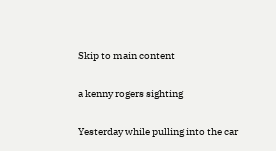Skip to main content

a kenny rogers sighting

Yesterday while pulling into the car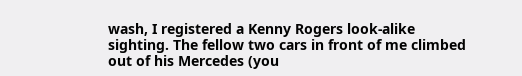wash, I registered a Kenny Rogers look-alike sighting. The fellow two cars in front of me climbed out of his Mercedes (you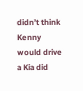didn’t think Kenny would drive a Kia did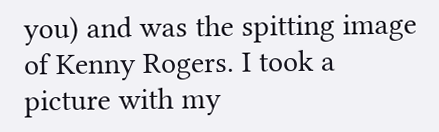you) and was the spitting image of Kenny Rogers. I took a picture with my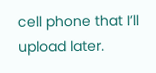cell phone that I’ll upload later.